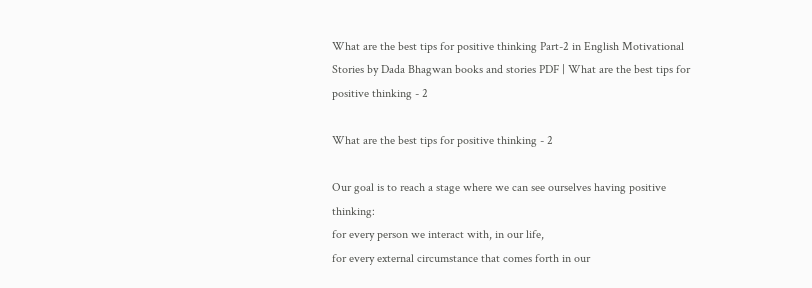What are the best tips for positive thinking Part-2 in English Motivational Stories by Dada Bhagwan books and stories PDF | What are the best tips for positive thinking - 2

What are the best tips for positive thinking - 2

Our goal is to reach a stage where we can see ourselves having positive thinking:
for every person we interact with, in our life,
for every external circumstance that comes forth in our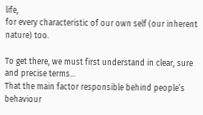life,
for every characteristic of our own self (our inherent nature) too.

To get there, we must first understand in clear, sure and precise terms...
That the main factor responsible behind people’s behaviour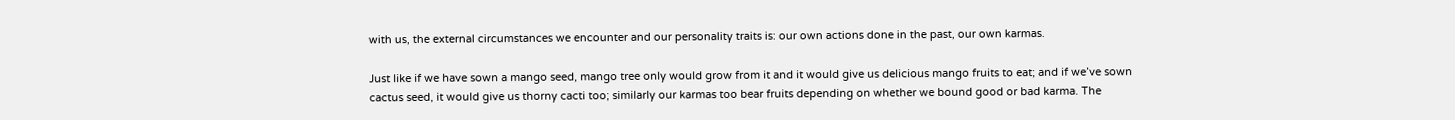with us, the external circumstances we encounter and our personality traits is: our own actions done in the past, our own karmas.

Just like if we have sown a mango seed, mango tree only would grow from it and it would give us delicious mango fruits to eat; and if we’ve sown cactus seed, it would give us thorny cacti too; similarly our karmas too bear fruits depending on whether we bound good or bad karma. The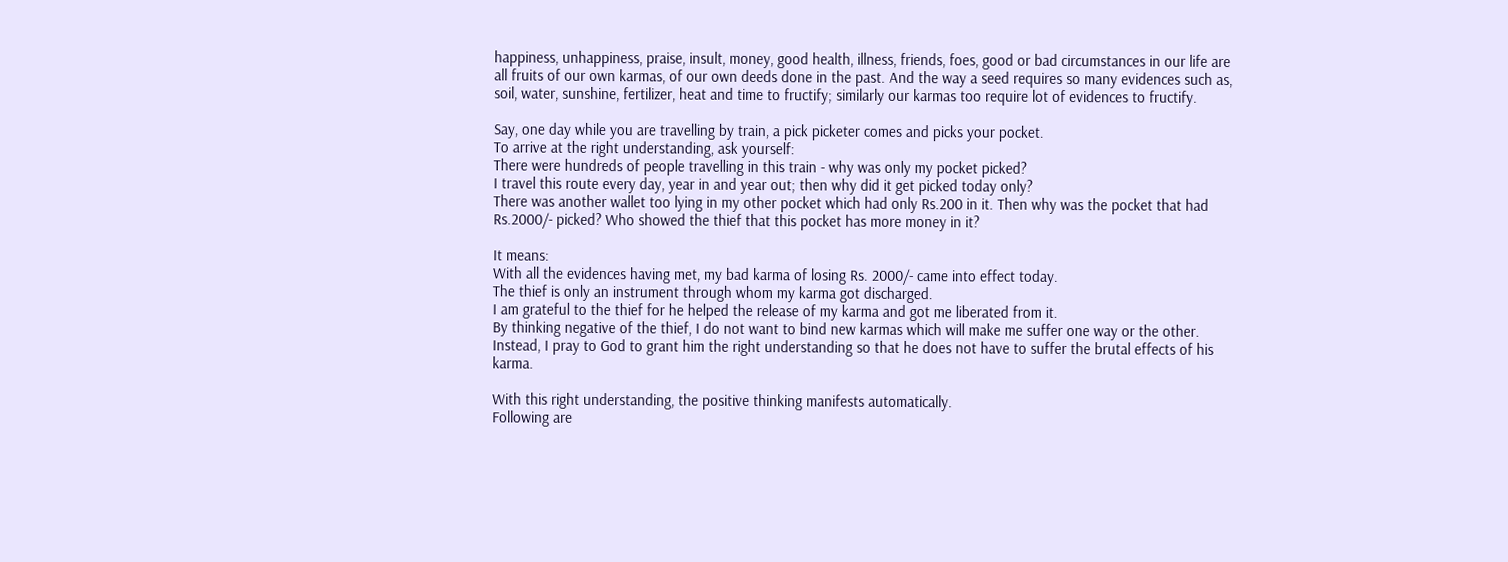happiness, unhappiness, praise, insult, money, good health, illness, friends, foes, good or bad circumstances in our life are all fruits of our own karmas, of our own deeds done in the past. And the way a seed requires so many evidences such as, soil, water, sunshine, fertilizer, heat and time to fructify; similarly our karmas too require lot of evidences to fructify.

Say, one day while you are travelling by train, a pick picketer comes and picks your pocket.
To arrive at the right understanding, ask yourself:
There were hundreds of people travelling in this train - why was only my pocket picked?
I travel this route every day, year in and year out; then why did it get picked today only?
There was another wallet too lying in my other pocket which had only Rs.200 in it. Then why was the pocket that had Rs.2000/- picked? Who showed the thief that this pocket has more money in it?

It means:
With all the evidences having met, my bad karma of losing Rs. 2000/- came into effect today.
The thief is only an instrument through whom my karma got discharged.
I am grateful to the thief for he helped the release of my karma and got me liberated from it.
By thinking negative of the thief, I do not want to bind new karmas which will make me suffer one way or the other.
Instead, I pray to God to grant him the right understanding so that he does not have to suffer the brutal effects of his karma.

With this right understanding, the positive thinking manifests automatically.
Following are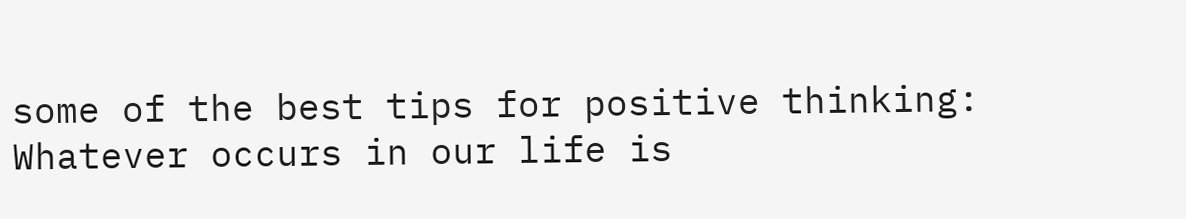some of the best tips for positive thinking:
Whatever occurs in our life is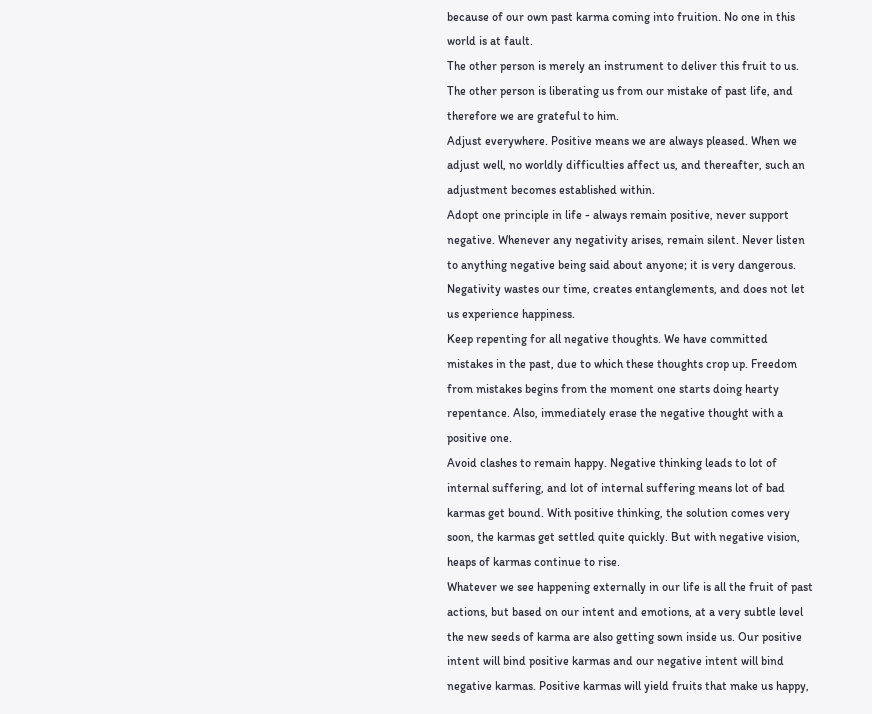because of our own past karma coming into fruition. No one in this world is at fault.
The other person is merely an instrument to deliver this fruit to us.
The other person is liberating us from our mistake of past life, and therefore we are grateful to him.
Adjust everywhere. Positive means we are always pleased. When we adjust well, no worldly difficulties affect us, and thereafter, such an adjustment becomes established within.
Adopt one principle in life - always remain positive, never support negative. Whenever any negativity arises, remain silent. Never listen to anything negative being said about anyone; it is very dangerous. Negativity wastes our time, creates entanglements, and does not let us experience happiness.
Keep repenting for all negative thoughts. We have committed mistakes in the past, due to which these thoughts crop up. Freedom from mistakes begins from the moment one starts doing hearty repentance. Also, immediately erase the negative thought with a positive one.
Avoid clashes to remain happy. Negative thinking leads to lot of internal suffering, and lot of internal suffering means lot of bad karmas get bound. With positive thinking, the solution comes very soon, the karmas get settled quite quickly. But with negative vision, heaps of karmas continue to rise.
Whatever we see happening externally in our life is all the fruit of past actions, but based on our intent and emotions, at a very subtle level the new seeds of karma are also getting sown inside us. Our positive intent will bind positive karmas and our negative intent will bind negative karmas. Positive karmas will yield fruits that make us happy,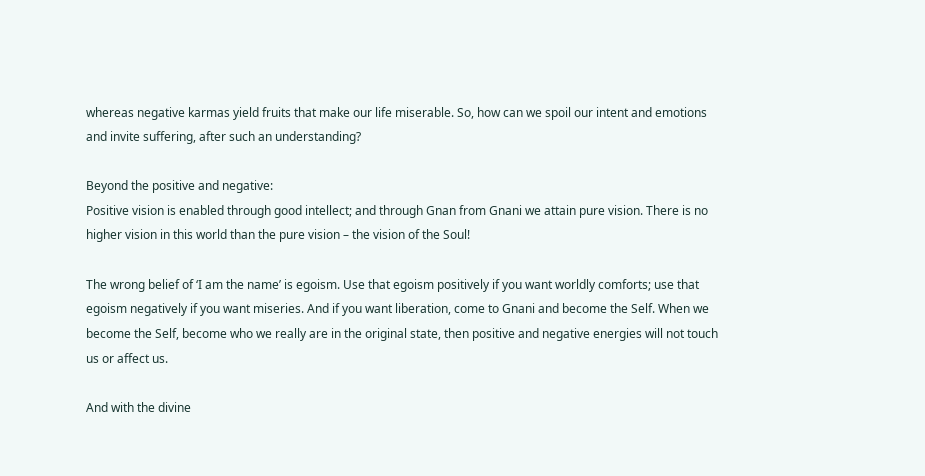whereas negative karmas yield fruits that make our life miserable. So, how can we spoil our intent and emotions and invite suffering, after such an understanding?

Beyond the positive and negative:
Positive vision is enabled through good intellect; and through Gnan from Gnani we attain pure vision. There is no higher vision in this world than the pure vision – the vision of the Soul!

The wrong belief of ‘I am the name’ is egoism. Use that egoism positively if you want worldly comforts; use that egoism negatively if you want miseries. And if you want liberation, come to Gnani and become the Self. When we become the Self, become who we really are in the original state, then positive and negative energies will not touch us or affect us.

And with the divine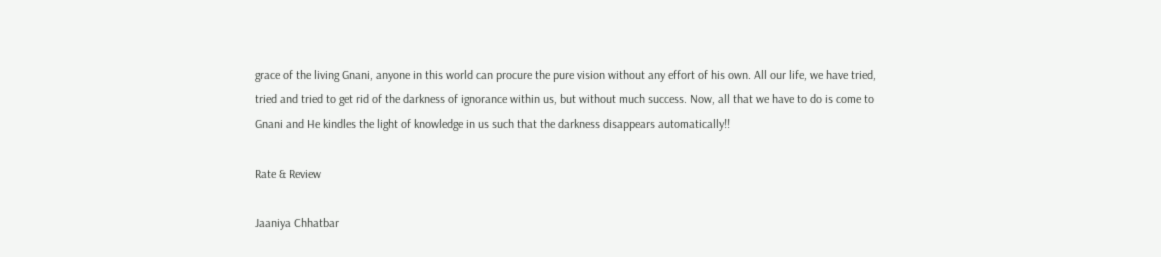grace of the living Gnani, anyone in this world can procure the pure vision without any effort of his own. All our life, we have tried, tried and tried to get rid of the darkness of ignorance within us, but without much success. Now, all that we have to do is come to Gnani and He kindles the light of knowledge in us such that the darkness disappears automatically!!

Rate & Review

Jaaniya Chhatbar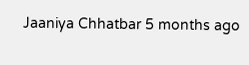Jaaniya Chhatbar 5 months ago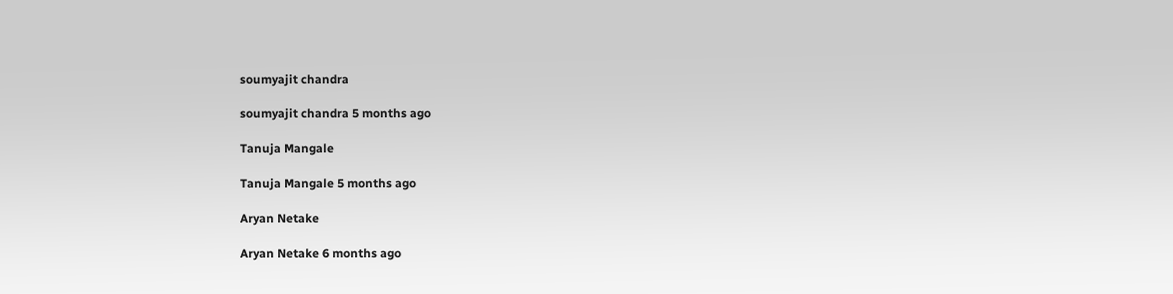soumyajit chandra

soumyajit chandra 5 months ago

Tanuja Mangale

Tanuja Mangale 5 months ago

Aryan Netake

Aryan Netake 6 months ago